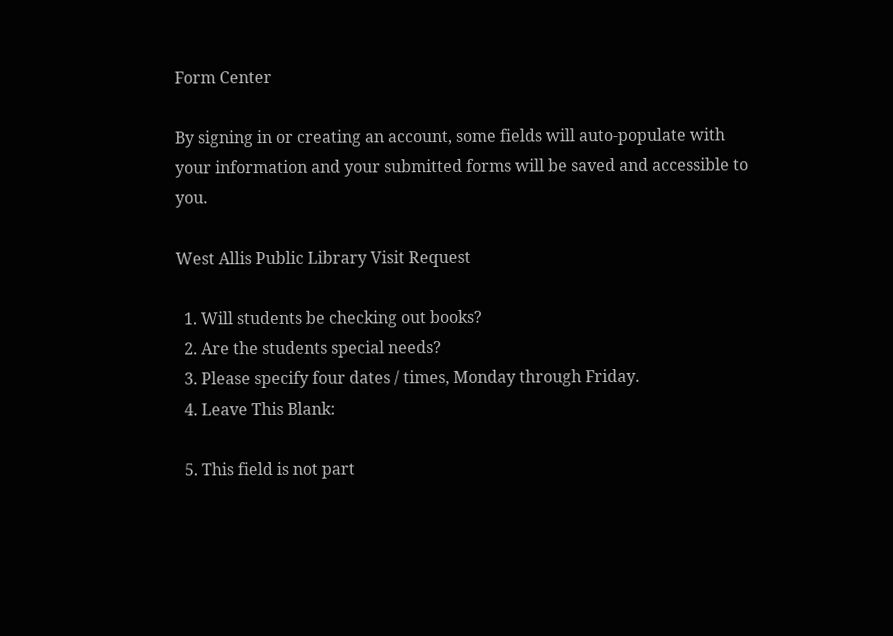Form Center

By signing in or creating an account, some fields will auto-populate with your information and your submitted forms will be saved and accessible to you.

West Allis Public Library Visit Request

  1. Will students be checking out books?
  2. Are the students special needs?
  3. Please specify four dates / times, Monday through Friday.
  4. Leave This Blank:

  5. This field is not part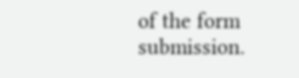of the form submission.